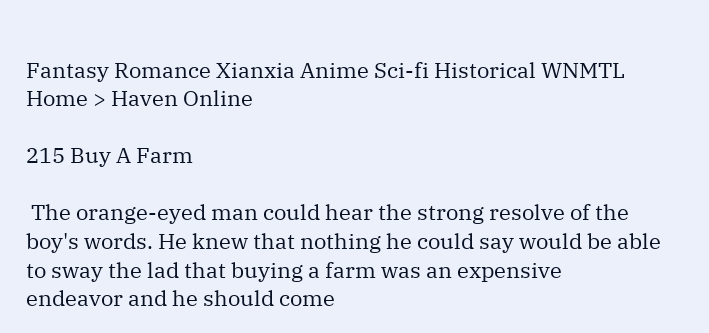Fantasy Romance Xianxia Anime Sci-fi Historical WNMTL
Home > Haven Online

215 Buy A Farm

 The orange-eyed man could hear the strong resolve of the boy's words. He knew that nothing he could say would be able to sway the lad that buying a farm was an expensive endeavor and he should come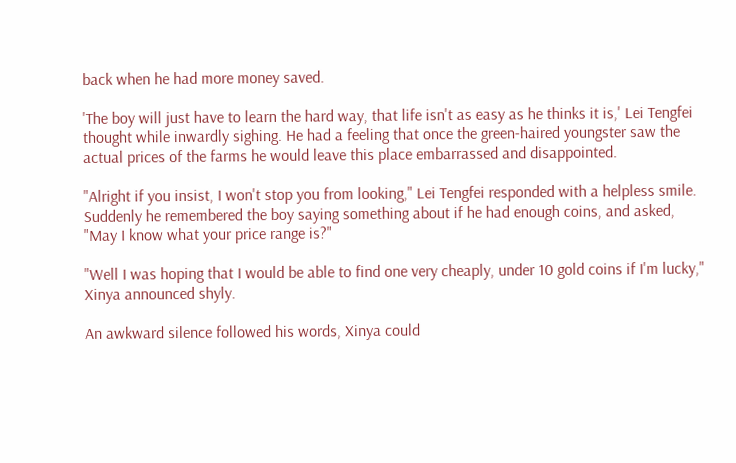back when he had more money saved.

'The boy will just have to learn the hard way, that life isn't as easy as he thinks it is,' Lei Tengfei thought while inwardly sighing. He had a feeling that once the green-haired youngster saw the actual prices of the farms he would leave this place embarrassed and disappointed.

"Alright if you insist, I won't stop you from looking," Lei Tengfei responded with a helpless smile. Suddenly he remembered the boy saying something about if he had enough coins, and asked, "May I know what your price range is?"

"Well I was hoping that I would be able to find one very cheaply, under 10 gold coins if I'm lucky," Xinya announced shyly.

An awkward silence followed his words, Xinya could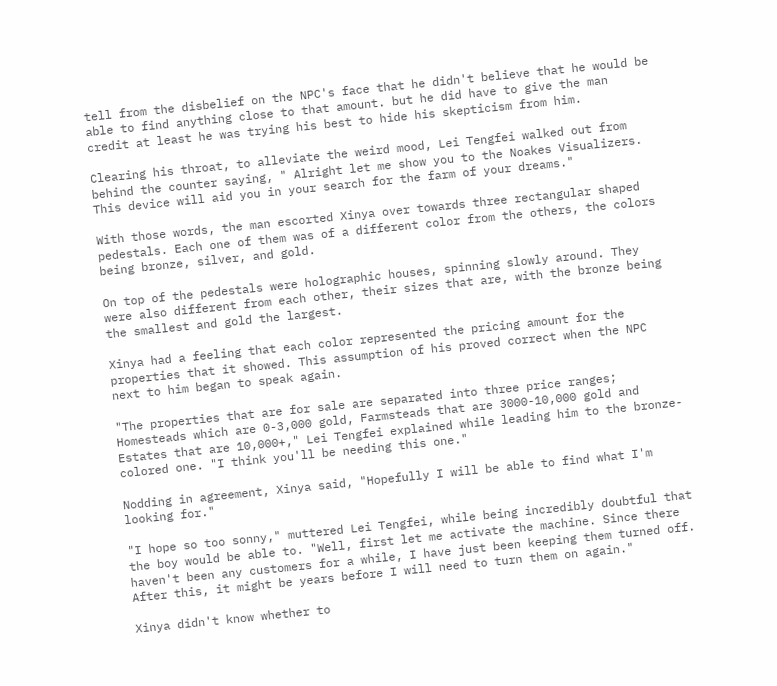tell from the disbelief on the NPC's face that he didn't believe that he would be able to find anything close to that amount. but he did have to give the man credit at least he was trying his best to hide his skepticism from him.

Clearing his throat, to alleviate the weird mood, Lei Tengfei walked out from behind the counter saying, " Alright let me show you to the Noakes Visualizers. This device will aid you in your search for the farm of your dreams."

With those words, the man escorted Xinya over towards three rectangular shaped pedestals. Each one of them was of a different color from the others, the colors being bronze, silver, and gold.

On top of the pedestals were holographic houses, spinning slowly around. They were also different from each other, their sizes that are, with the bronze being the smallest and gold the largest.

Xinya had a feeling that each color represented the pricing amount for the properties that it showed. This assumption of his proved correct when the NPC next to him began to speak again.

"The properties that are for sale are separated into three price ranges; Homesteads which are 0-3,000 gold, Farmsteads that are 3000-10,000 gold and Estates that are 10,000+," Lei Tengfei explained while leading him to the bronze-colored one. "I think you'll be needing this one."

Nodding in agreement, Xinya said, "Hopefully I will be able to find what I'm looking for."

"I hope so too sonny," muttered Lei Tengfei, while being incredibly doubtful that the boy would be able to. "Well, first let me activate the machine. Since there haven't been any customers for a while, I have just been keeping them turned off. After this, it might be years before I will need to turn them on again."

Xinya didn't know whether to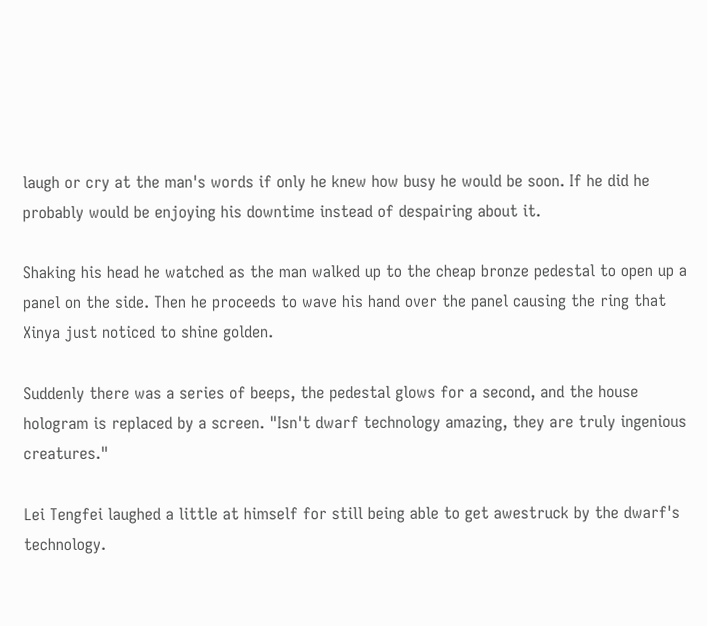laugh or cry at the man's words if only he knew how busy he would be soon. If he did he probably would be enjoying his downtime instead of despairing about it.

Shaking his head he watched as the man walked up to the cheap bronze pedestal to open up a panel on the side. Then he proceeds to wave his hand over the panel causing the ring that Xinya just noticed to shine golden.

Suddenly there was a series of beeps, the pedestal glows for a second, and the house hologram is replaced by a screen. "Isn't dwarf technology amazing, they are truly ingenious creatures."

Lei Tengfei laughed a little at himself for still being able to get awestruck by the dwarf's technology.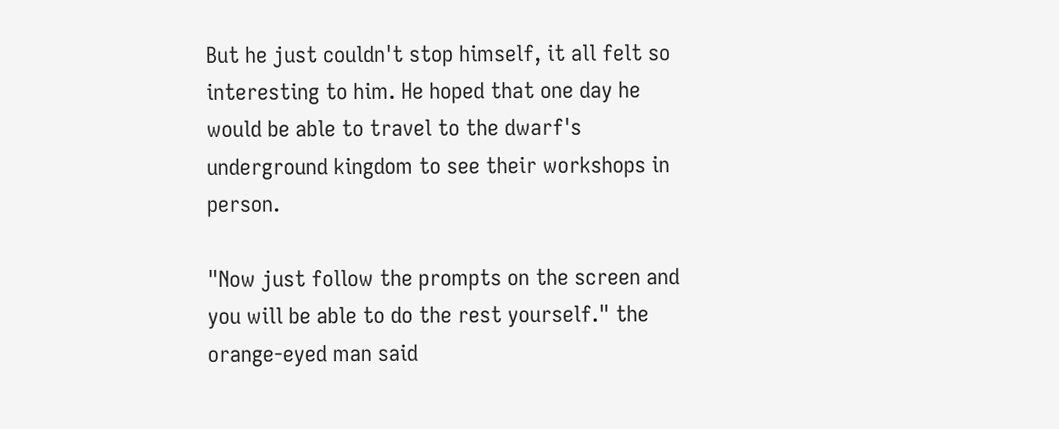But he just couldn't stop himself, it all felt so interesting to him. He hoped that one day he would be able to travel to the dwarf's underground kingdom to see their workshops in person.

"Now just follow the prompts on the screen and you will be able to do the rest yourself." the orange-eyed man said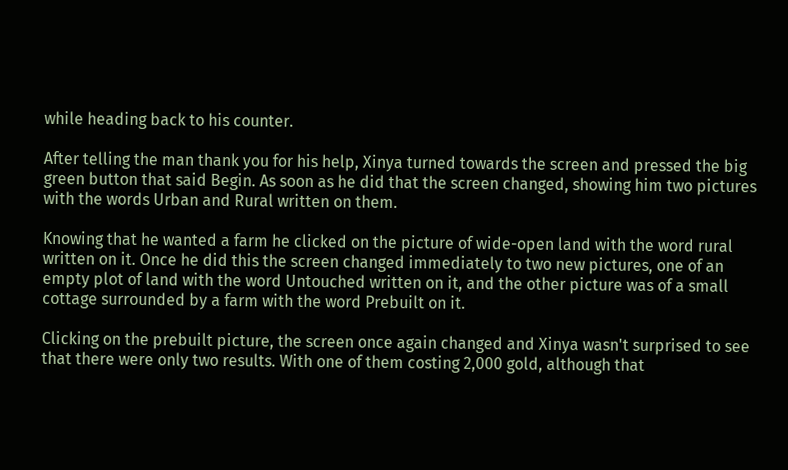while heading back to his counter.

After telling the man thank you for his help, Xinya turned towards the screen and pressed the big green button that said Begin. As soon as he did that the screen changed, showing him two pictures with the words Urban and Rural written on them.

Knowing that he wanted a farm he clicked on the picture of wide-open land with the word rural written on it. Once he did this the screen changed immediately to two new pictures, one of an empty plot of land with the word Untouched written on it, and the other picture was of a small cottage surrounded by a farm with the word Prebuilt on it.

Clicking on the prebuilt picture, the screen once again changed and Xinya wasn't surprised to see that there were only two results. With one of them costing 2,000 gold, although that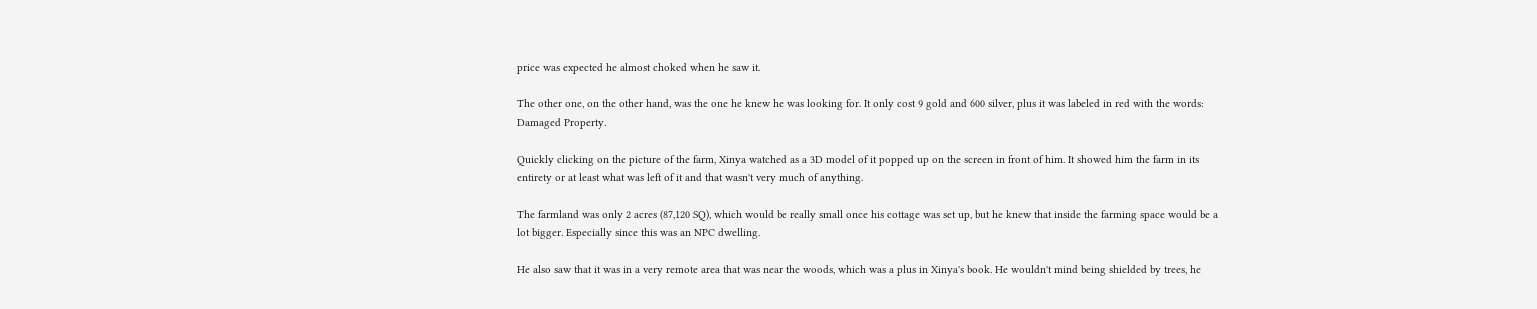price was expected he almost choked when he saw it.

The other one, on the other hand, was the one he knew he was looking for. It only cost 9 gold and 600 silver, plus it was labeled in red with the words: Damaged Property.

Quickly clicking on the picture of the farm, Xinya watched as a 3D model of it popped up on the screen in front of him. It showed him the farm in its entirety or at least what was left of it and that wasn't very much of anything.

The farmland was only 2 acres (87,120 SQ), which would be really small once his cottage was set up, but he knew that inside the farming space would be a lot bigger. Especially since this was an NPC dwelling.

He also saw that it was in a very remote area that was near the woods, which was a plus in Xinya's book. He wouldn't mind being shielded by trees, he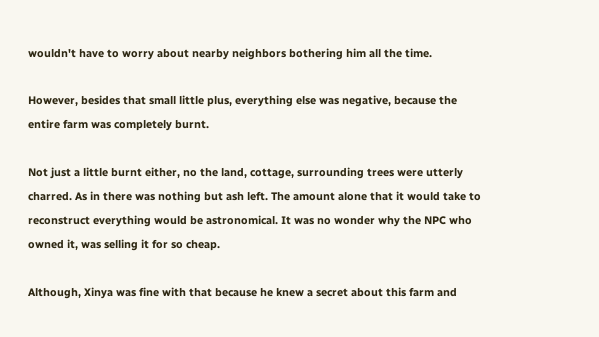wouldn't have to worry about nearby neighbors bothering him all the time.

However, besides that small little plus, everything else was negative, because the entire farm was completely burnt.

Not just a little burnt either, no the land, cottage, surrounding trees were utterly charred. As in there was nothing but ash left. The amount alone that it would take to reconstruct everything would be astronomical. It was no wonder why the NPC who owned it, was selling it for so cheap.

Although, Xinya was fine with that because he knew a secret about this farm and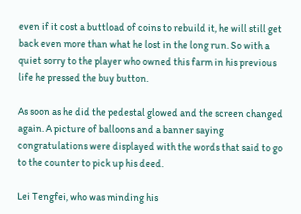even if it cost a buttload of coins to rebuild it, he will still get back even more than what he lost in the long run. So with a quiet sorry to the player who owned this farm in his previous life he pressed the buy button.

As soon as he did the pedestal glowed and the screen changed again. A picture of balloons and a banner saying congratulations were displayed with the words that said to go to the counter to pick up his deed.

Lei Tengfei, who was minding his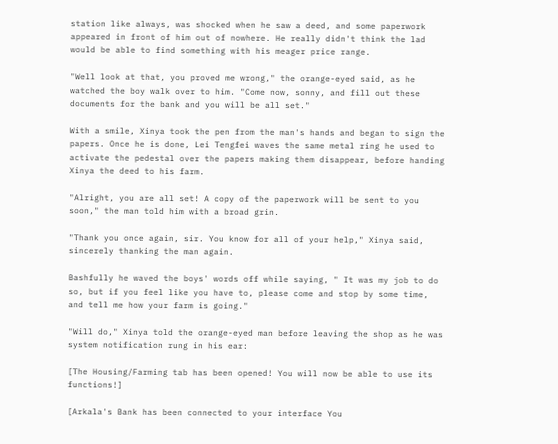station like always, was shocked when he saw a deed, and some paperwork appeared in front of him out of nowhere. He really didn't think the lad would be able to find something with his meager price range.

"Well look at that, you proved me wrong," the orange-eyed said, as he watched the boy walk over to him. "Come now, sonny, and fill out these documents for the bank and you will be all set."

With a smile, Xinya took the pen from the man's hands and began to sign the papers. Once he is done, Lei Tengfei waves the same metal ring he used to activate the pedestal over the papers making them disappear, before handing Xinya the deed to his farm.

"Alright, you are all set! A copy of the paperwork will be sent to you soon," the man told him with a broad grin.

"Thank you once again, sir. You know for all of your help," Xinya said, sincerely thanking the man again.

Bashfully he waved the boys' words off while saying, " It was my job to do so, but if you feel like you have to, please come and stop by some time, and tell me how your farm is going."

"Will do," Xinya told the orange-eyed man before leaving the shop as he was system notification rung in his ear:

[The Housing/Farming tab has been opened! You will now be able to use its functions!]

[Arkala's Bank has been connected to your interface You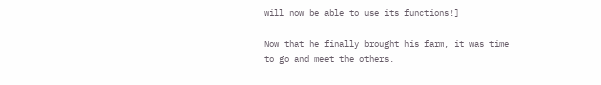will now be able to use its functions!]

Now that he finally brought his farm, it was time to go and meet the others.